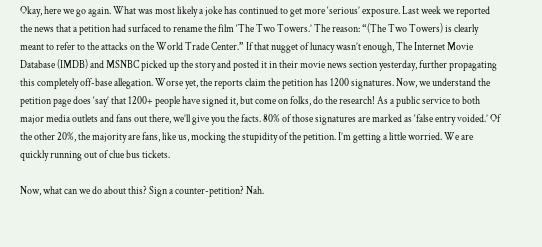Okay, here we go again. What was most likely a joke has continued to get more ‘serious’ exposure. Last week we reported the news that a petition had surfaced to rename the film ‘The Two Towers.’ The reason: “(The Two Towers) is clearly meant to refer to the attacks on the World Trade Center.” If that nugget of lunacy wasn’t enough, The Internet Movie Database (IMDB) and MSNBC picked up the story and posted it in their movie news section yesterday, further propagating this completely off-base allegation. Worse yet, the reports claim the petition has 1200 signatures. Now, we understand the petition page does ‘say’ that 1200+ people have signed it, but come on folks, do the research! As a public service to both major media outlets and fans out there, we’ll give you the facts. 80% of those signatures are marked as ‘false entry voided.’ Of the other 20%, the majority are fans, like us, mocking the stupidity of the petition. I’m getting a little worried. We are quickly running out of clue bus tickets.

Now, what can we do about this? Sign a counter-petition? Nah.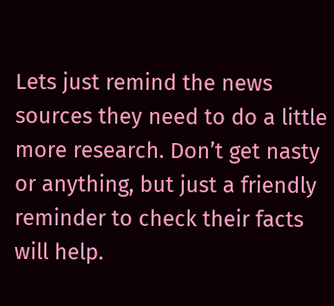Lets just remind the news sources they need to do a little more research. Don’t get nasty or anything, but just a friendly reminder to check their facts will help.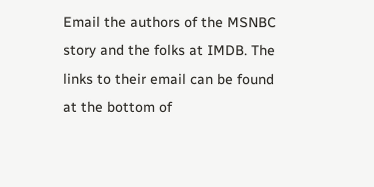Email the authors of the MSNBC story and the folks at IMDB. The links to their email can be found at the bottom of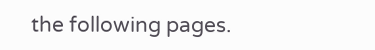the following pages.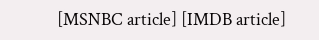[MSNBC article] [IMDB article]